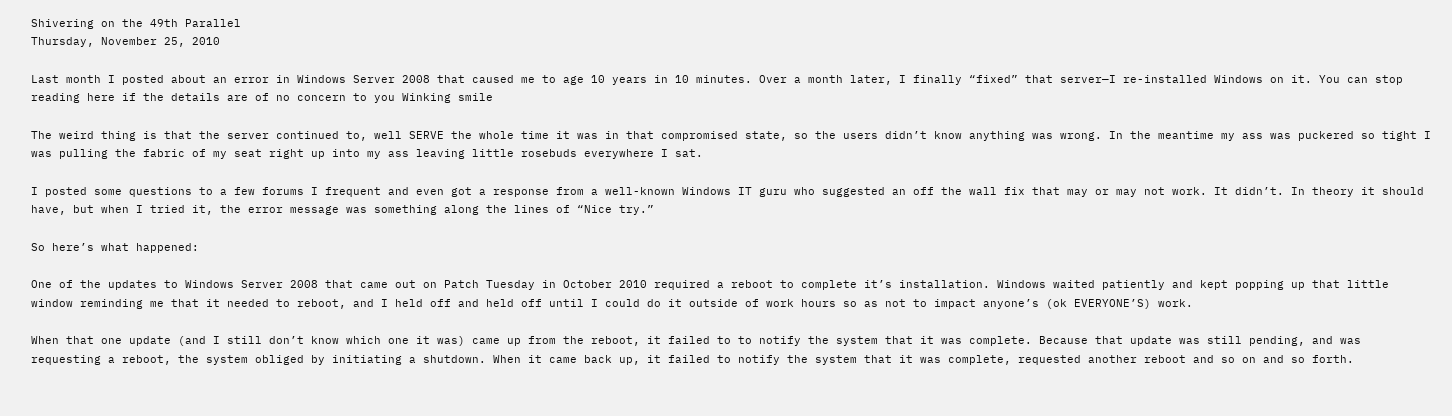Shivering on the 49th Parallel
Thursday, November 25, 2010

Last month I posted about an error in Windows Server 2008 that caused me to age 10 years in 10 minutes. Over a month later, I finally “fixed” that server—I re-installed Windows on it. You can stop reading here if the details are of no concern to you Winking smile

The weird thing is that the server continued to, well SERVE the whole time it was in that compromised state, so the users didn’t know anything was wrong. In the meantime my ass was puckered so tight I was pulling the fabric of my seat right up into my ass leaving little rosebuds everywhere I sat.

I posted some questions to a few forums I frequent and even got a response from a well-known Windows IT guru who suggested an off the wall fix that may or may not work. It didn’t. In theory it should have, but when I tried it, the error message was something along the lines of “Nice try.”

So here’s what happened:

One of the updates to Windows Server 2008 that came out on Patch Tuesday in October 2010 required a reboot to complete it’s installation. Windows waited patiently and kept popping up that little window reminding me that it needed to reboot, and I held off and held off until I could do it outside of work hours so as not to impact anyone’s (ok EVERYONE’S) work.

When that one update (and I still don’t know which one it was) came up from the reboot, it failed to to notify the system that it was complete. Because that update was still pending, and was requesting a reboot, the system obliged by initiating a shutdown. When it came back up, it failed to notify the system that it was complete, requested another reboot and so on and so forth.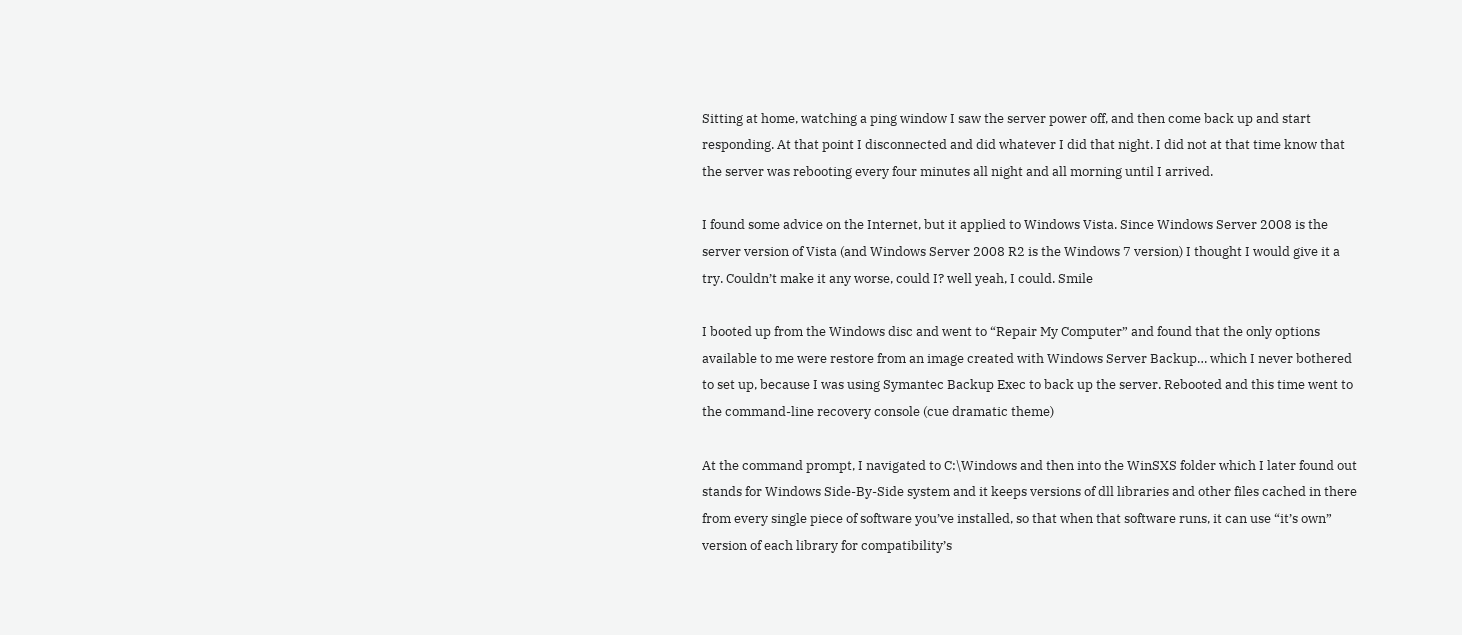Sitting at home, watching a ping window I saw the server power off, and then come back up and start responding. At that point I disconnected and did whatever I did that night. I did not at that time know that the server was rebooting every four minutes all night and all morning until I arrived.

I found some advice on the Internet, but it applied to Windows Vista. Since Windows Server 2008 is the server version of Vista (and Windows Server 2008 R2 is the Windows 7 version) I thought I would give it a try. Couldn’t make it any worse, could I? well yeah, I could. Smile

I booted up from the Windows disc and went to “Repair My Computer” and found that the only options available to me were restore from an image created with Windows Server Backup… which I never bothered to set up, because I was using Symantec Backup Exec to back up the server. Rebooted and this time went to the command-line recovery console (cue dramatic theme)

At the command prompt, I navigated to C:\Windows and then into the WinSXS folder which I later found out stands for Windows Side-By-Side system and it keeps versions of dll libraries and other files cached in there from every single piece of software you’ve installed, so that when that software runs, it can use “it’s own” version of each library for compatibility’s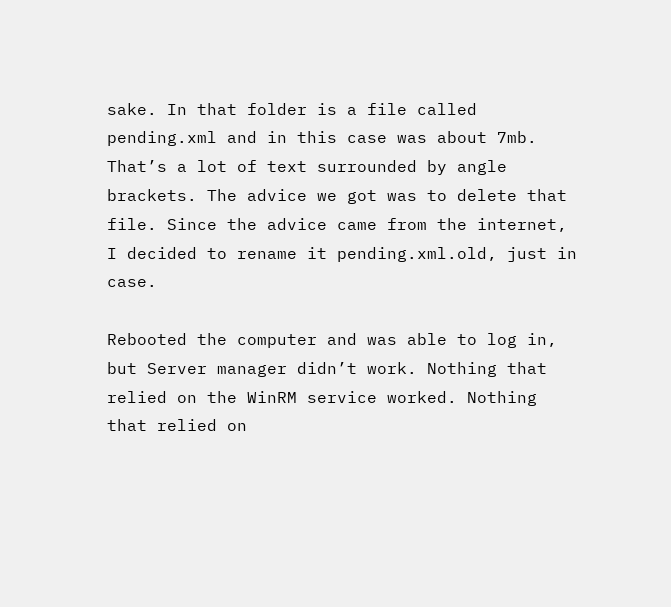sake. In that folder is a file called pending.xml and in this case was about 7mb. That’s a lot of text surrounded by angle brackets. The advice we got was to delete that file. Since the advice came from the internet, I decided to rename it pending.xml.old, just in case.

Rebooted the computer and was able to log in, but Server manager didn’t work. Nothing that relied on the WinRM service worked. Nothing that relied on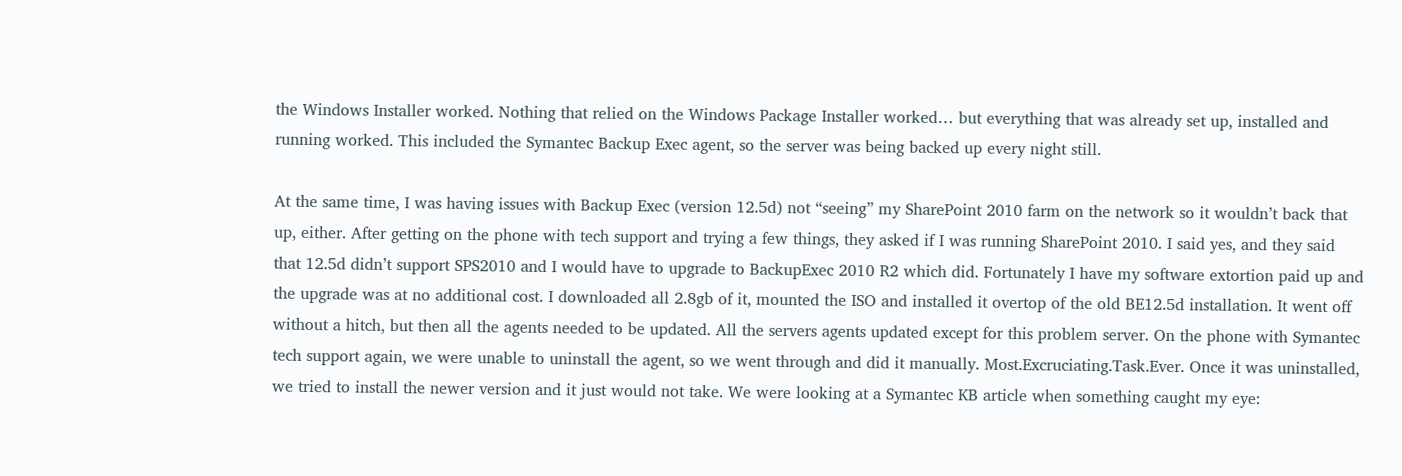the Windows Installer worked. Nothing that relied on the Windows Package Installer worked… but everything that was already set up, installed and running worked. This included the Symantec Backup Exec agent, so the server was being backed up every night still.

At the same time, I was having issues with Backup Exec (version 12.5d) not “seeing” my SharePoint 2010 farm on the network so it wouldn’t back that up, either. After getting on the phone with tech support and trying a few things, they asked if I was running SharePoint 2010. I said yes, and they said that 12.5d didn’t support SPS2010 and I would have to upgrade to BackupExec 2010 R2 which did. Fortunately I have my software extortion paid up and the upgrade was at no additional cost. I downloaded all 2.8gb of it, mounted the ISO and installed it overtop of the old BE12.5d installation. It went off without a hitch, but then all the agents needed to be updated. All the servers agents updated except for this problem server. On the phone with Symantec tech support again, we were unable to uninstall the agent, so we went through and did it manually. Most.Excruciating.Task.Ever. Once it was uninstalled, we tried to install the newer version and it just would not take. We were looking at a Symantec KB article when something caught my eye: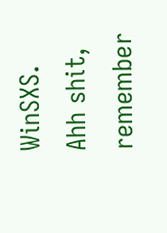WinSXS. Ahh shit, remember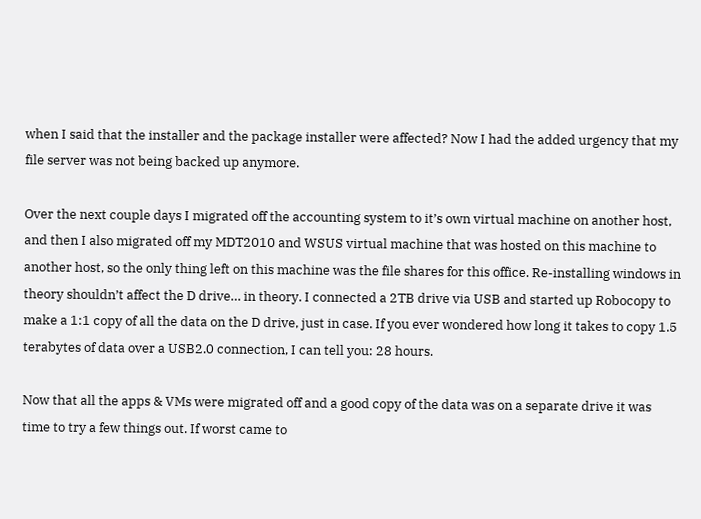when I said that the installer and the package installer were affected? Now I had the added urgency that my file server was not being backed up anymore.

Over the next couple days I migrated off the accounting system to it’s own virtual machine on another host, and then I also migrated off my MDT2010 and WSUS virtual machine that was hosted on this machine to another host, so the only thing left on this machine was the file shares for this office. Re-installing windows in theory shouldn’t affect the D drive… in theory. I connected a 2TB drive via USB and started up Robocopy to make a 1:1 copy of all the data on the D drive, just in case. If you ever wondered how long it takes to copy 1.5 terabytes of data over a USB2.0 connection, I can tell you: 28 hours.

Now that all the apps & VMs were migrated off and a good copy of the data was on a separate drive it was time to try a few things out. If worst came to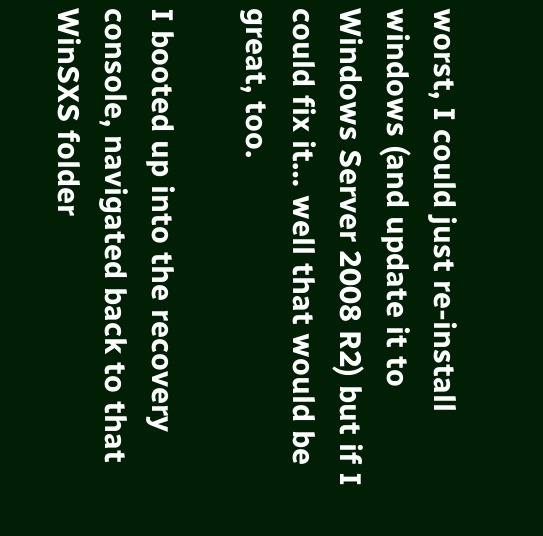worst, I could just re-install windows (and update it to Windows Server 2008 R2) but if I could fix it… well that would be great, too.

I booted up into the recovery console, navigated back to that WinSXS folder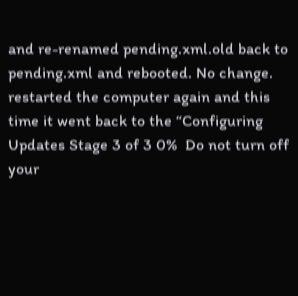and re-renamed pending.xml.old back to pending.xml and rebooted. No change. restarted the computer again and this time it went back to the “Configuring Updates Stage 3 of 3 0%  Do not turn off your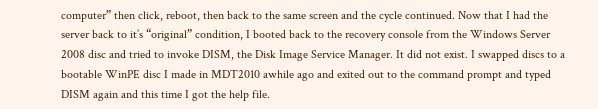computer” then click, reboot, then back to the same screen and the cycle continued. Now that I had the server back to it’s “original” condition, I booted back to the recovery console from the Windows Server 2008 disc and tried to invoke DISM, the Disk Image Service Manager. It did not exist. I swapped discs to a bootable WinPE disc I made in MDT2010 awhile ago and exited out to the command prompt and typed DISM again and this time I got the help file.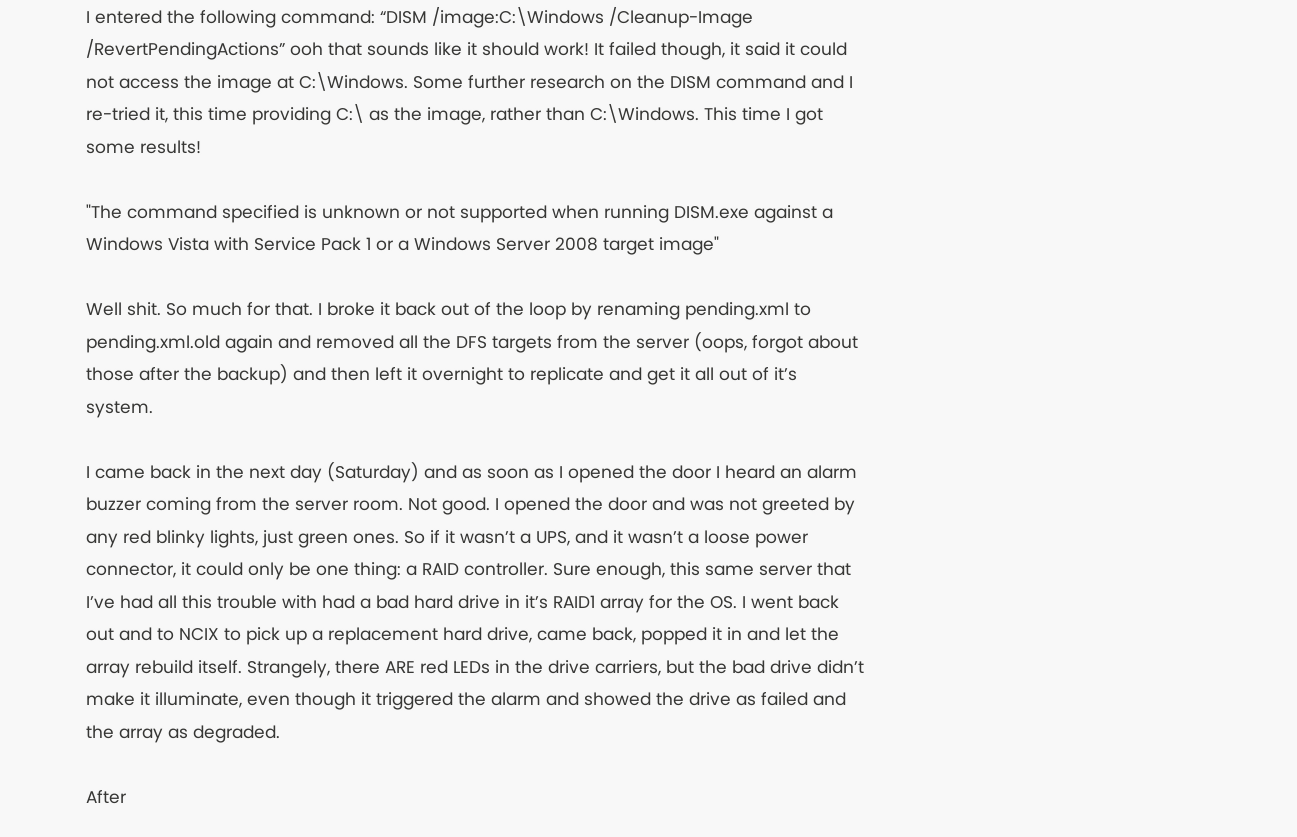I entered the following command: “DISM /image:C:\Windows /Cleanup-Image /RevertPendingActions” ooh that sounds like it should work! It failed though, it said it could not access the image at C:\Windows. Some further research on the DISM command and I re-tried it, this time providing C:\ as the image, rather than C:\Windows. This time I got some results!

"The command specified is unknown or not supported when running DISM.exe against a Windows Vista with Service Pack 1 or a Windows Server 2008 target image"

Well shit. So much for that. I broke it back out of the loop by renaming pending.xml to pending.xml.old again and removed all the DFS targets from the server (oops, forgot about those after the backup) and then left it overnight to replicate and get it all out of it’s system.

I came back in the next day (Saturday) and as soon as I opened the door I heard an alarm buzzer coming from the server room. Not good. I opened the door and was not greeted by any red blinky lights, just green ones. So if it wasn’t a UPS, and it wasn’t a loose power connector, it could only be one thing: a RAID controller. Sure enough, this same server that I’ve had all this trouble with had a bad hard drive in it’s RAID1 array for the OS. I went back out and to NCIX to pick up a replacement hard drive, came back, popped it in and let the array rebuild itself. Strangely, there ARE red LEDs in the drive carriers, but the bad drive didn’t make it illuminate, even though it triggered the alarm and showed the drive as failed and the array as degraded.

After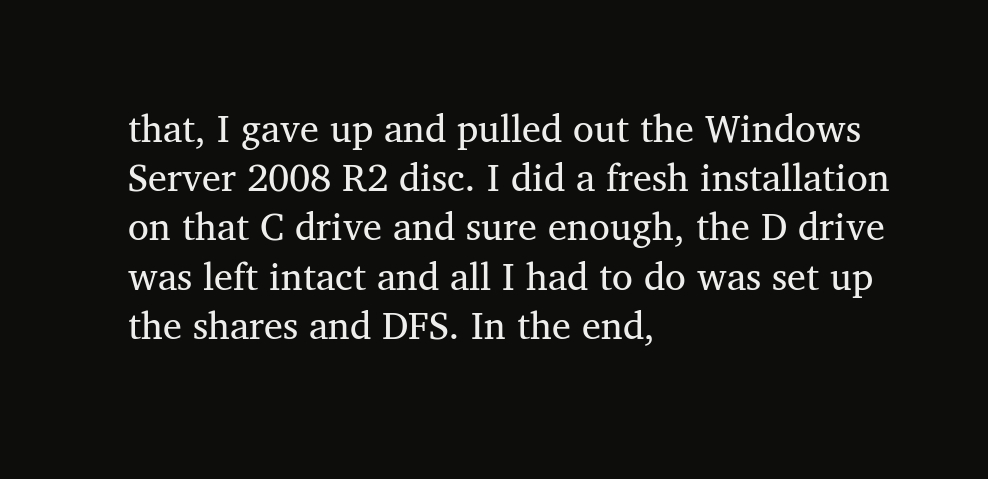that, I gave up and pulled out the Windows Server 2008 R2 disc. I did a fresh installation on that C drive and sure enough, the D drive was left intact and all I had to do was set up the shares and DFS. In the end,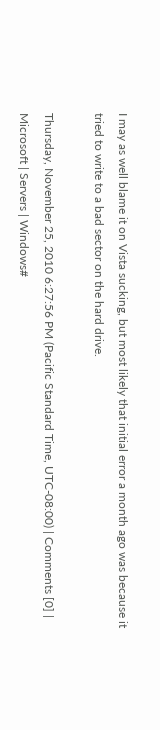I may as well blame it on Vista sucking, but most likely that initial error a month ago was because it tried to write to a bad sector on the hard drive.

Thursday, November 25, 2010 6:27:56 PM (Pacific Standard Time, UTC-08:00) | Comments [0] | Microsoft | Servers | Windows#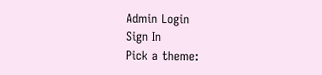Admin Login
Sign In
Pick a theme: